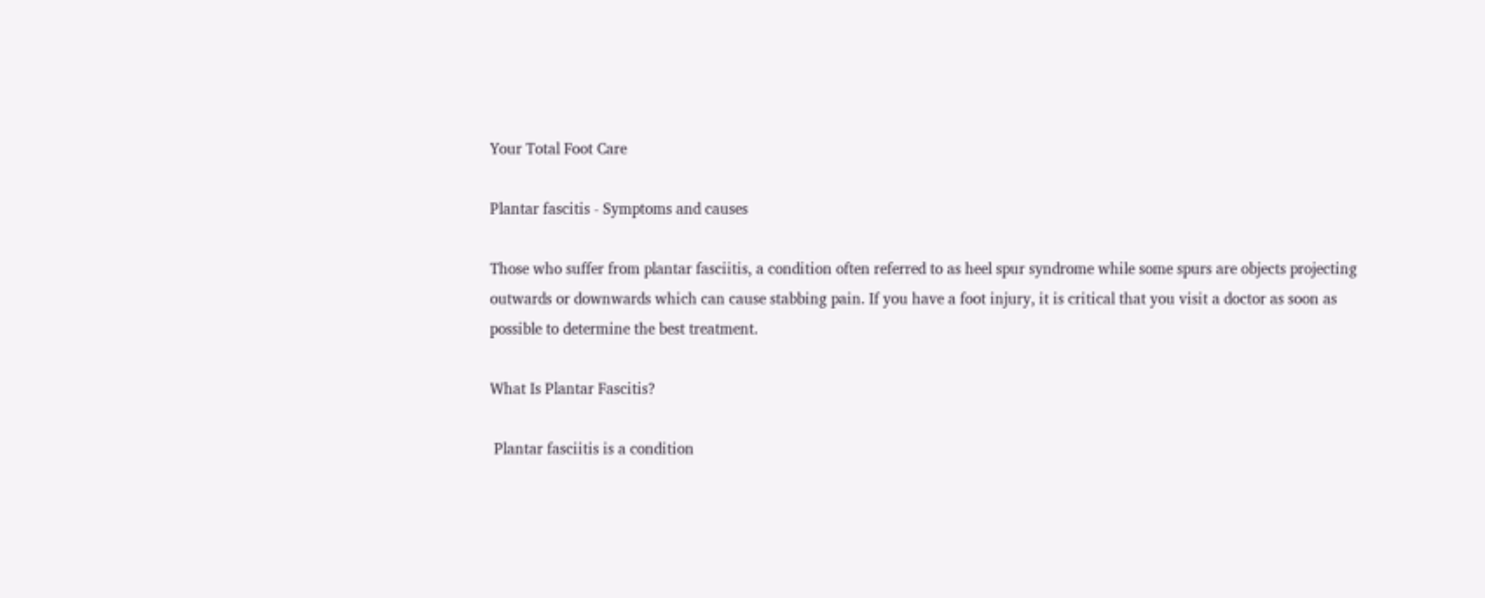Your Total Foot Care

Plantar fascitis - Symptoms and causes

Those who suffer from plantar fasciitis, a condition often referred to as heel spur syndrome while some spurs are objects projecting outwards or downwards which can cause stabbing pain. If you have a foot injury, it is critical that you visit a doctor as soon as possible to determine the best treatment.

What Is Plantar Fascitis?

 Plantar fasciitis is a condition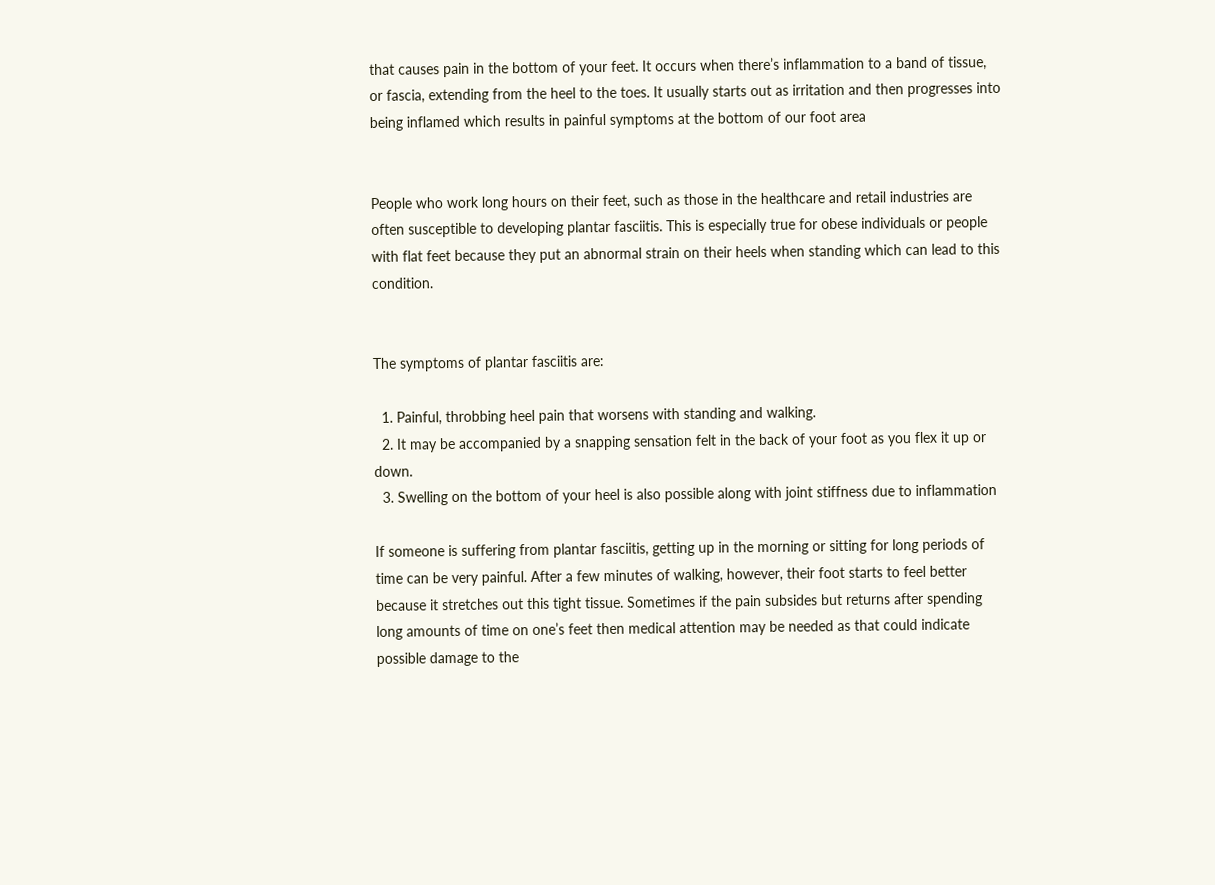that causes pain in the bottom of your feet. It occurs when there’s inflammation to a band of tissue, or fascia, extending from the heel to the toes. It usually starts out as irritation and then progresses into being inflamed which results in painful symptoms at the bottom of our foot area


People who work long hours on their feet, such as those in the healthcare and retail industries are often susceptible to developing plantar fasciitis. This is especially true for obese individuals or people with flat feet because they put an abnormal strain on their heels when standing which can lead to this condition.


The symptoms of plantar fasciitis are:

  1. Painful, throbbing heel pain that worsens with standing and walking.
  2. It may be accompanied by a snapping sensation felt in the back of your foot as you flex it up or down.
  3. Swelling on the bottom of your heel is also possible along with joint stiffness due to inflammation

If someone is suffering from plantar fasciitis, getting up in the morning or sitting for long periods of time can be very painful. After a few minutes of walking, however, their foot starts to feel better because it stretches out this tight tissue. Sometimes if the pain subsides but returns after spending long amounts of time on one’s feet then medical attention may be needed as that could indicate possible damage to the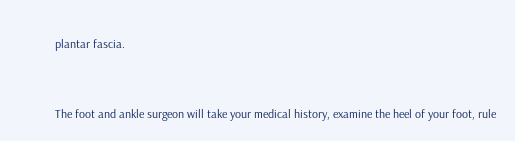plantar fascia.


The foot and ankle surgeon will take your medical history, examine the heel of your foot, rule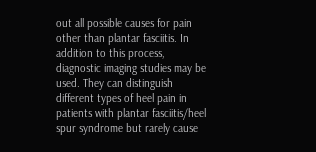out all possible causes for pain other than plantar fasciitis. In addition to this process, diagnostic imaging studies may be used. They can distinguish different types of heel pain in patients with plantar fasciitis/heel spur syndrome but rarely cause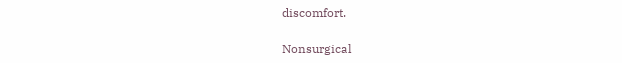discomfort.

Nonsurgical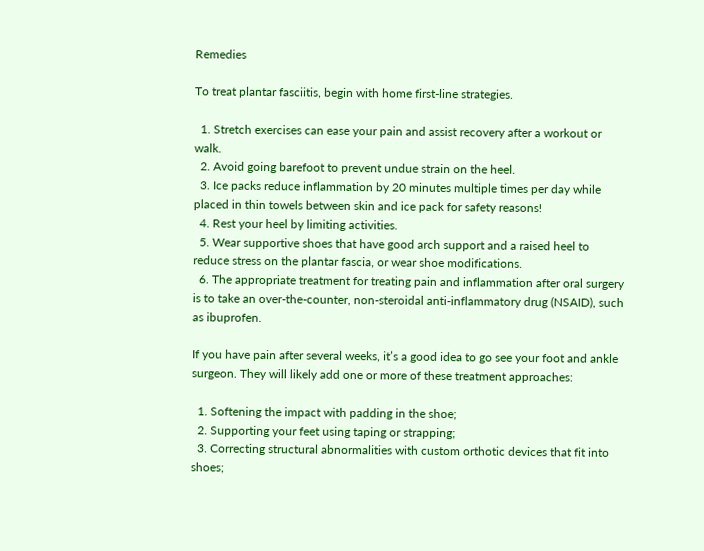Remedies

To treat plantar fasciitis, begin with home first-line strategies.

  1. Stretch exercises can ease your pain and assist recovery after a workout or walk.
  2. Avoid going barefoot to prevent undue strain on the heel.
  3. Ice packs reduce inflammation by 20 minutes multiple times per day while placed in thin towels between skin and ice pack for safety reasons!
  4. Rest your heel by limiting activities.
  5. Wear supportive shoes that have good arch support and a raised heel to reduce stress on the plantar fascia, or wear shoe modifications.
  6. The appropriate treatment for treating pain and inflammation after oral surgery is to take an over-the-counter, non-steroidal anti-inflammatory drug (NSAID), such as ibuprofen.

If you have pain after several weeks, it’s a good idea to go see your foot and ankle surgeon. They will likely add one or more of these treatment approaches:

  1. Softening the impact with padding in the shoe;
  2. Supporting your feet using taping or strapping;
  3. Correcting structural abnormalities with custom orthotic devices that fit into shoes;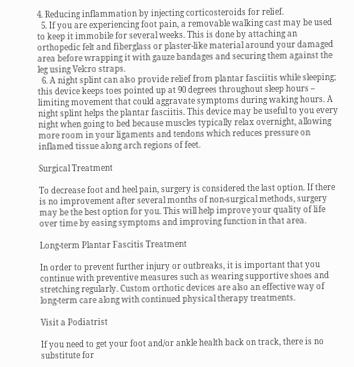4. Reducing inflammation by injecting corticosteroids for relief.
  5. If you are experiencing foot pain, a removable walking cast may be used to keep it immobile for several weeks. This is done by attaching an orthopedic felt and fiberglass or plaster-like material around your damaged area before wrapping it with gauze bandages and securing them against the leg using Velcro straps.
  6. A night splint can also provide relief from plantar fasciitis while sleeping; this device keeps toes pointed up at 90 degrees throughout sleep hours – limiting movement that could aggravate symptoms during waking hours. A night splint helps the plantar fasciitis. This device may be useful to you every night when going to bed because muscles typically relax overnight, allowing more room in your ligaments and tendons which reduces pressure on inflamed tissue along arch regions of feet.

Surgical Treatment

To decrease foot and heel pain, surgery is considered the last option. If there is no improvement after several months of non-surgical methods, surgery may be the best option for you. This will help improve your quality of life over time by easing symptoms and improving function in that area.

Long-term Plantar Fascitis Treatment

In order to prevent further injury or outbreaks, it is important that you continue with preventive measures such as wearing supportive shoes and stretching regularly. Custom orthotic devices are also an effective way of long-term care along with continued physical therapy treatments.

Visit a Podiatrist

If you need to get your foot and/or ankle health back on track, there is no substitute for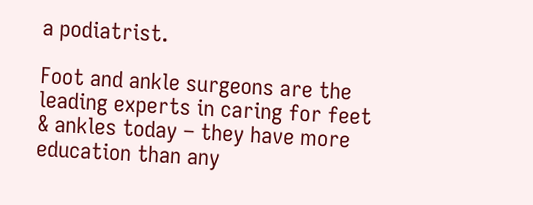a podiatrist.

Foot and ankle surgeons are the leading experts in caring for feet & ankles today – they have more education than any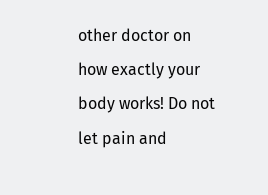other doctor on how exactly your body works! Do not let pain and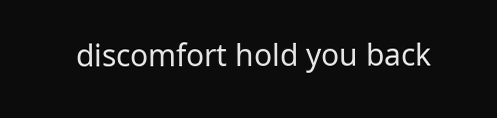discomfort hold you back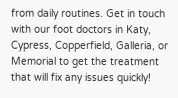from daily routines. Get in touch with our foot doctors in Katy, Cypress, Copperfield, Galleria, or Memorial to get the treatment that will fix any issues quickly!